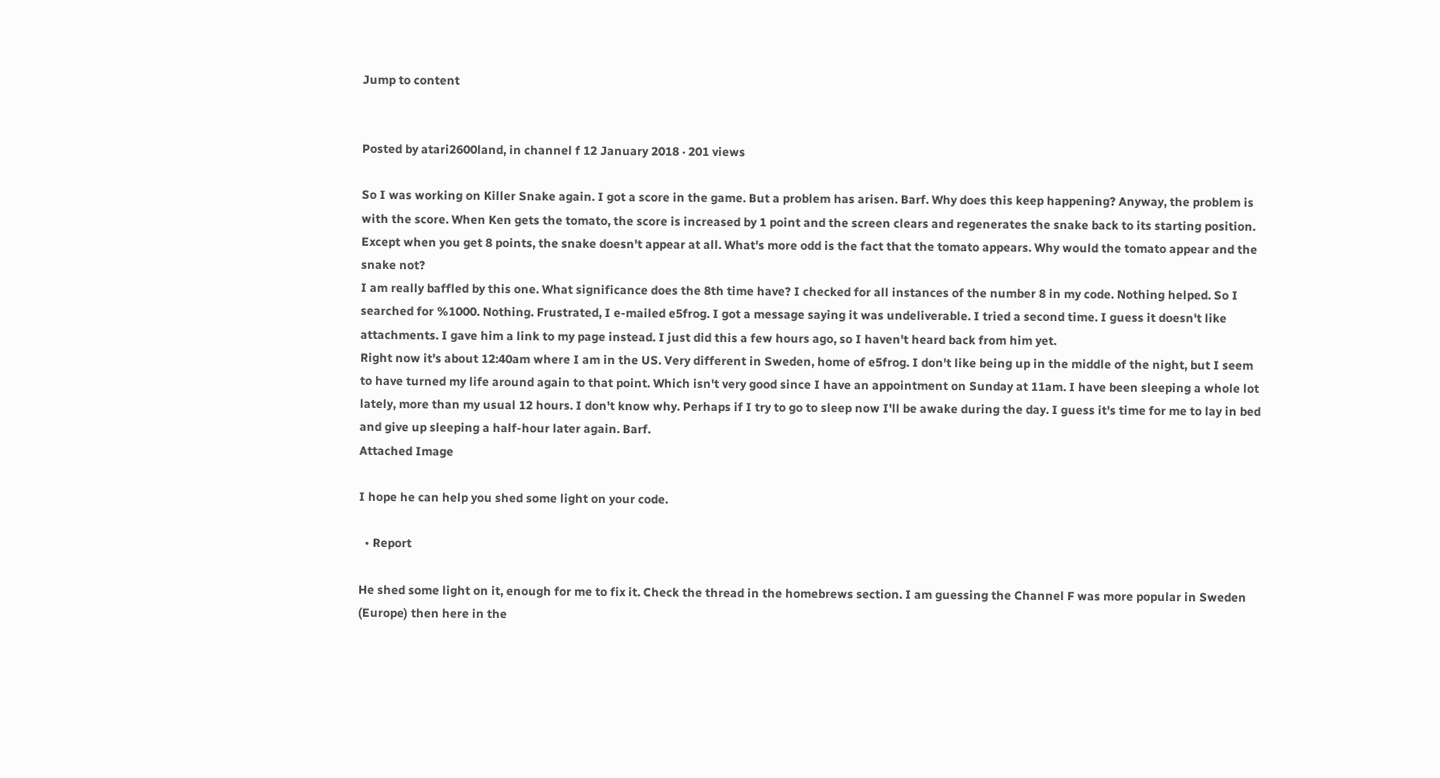Jump to content


Posted by atari2600land, in channel f 12 January 2018 · 201 views

So I was working on Killer Snake again. I got a score in the game. But a problem has arisen. Barf. Why does this keep happening? Anyway, the problem is with the score. When Ken gets the tomato, the score is increased by 1 point and the screen clears and regenerates the snake back to its starting position. Except when you get 8 points, the snake doesn't appear at all. What's more odd is the fact that the tomato appears. Why would the tomato appear and the snake not?
I am really baffled by this one. What significance does the 8th time have? I checked for all instances of the number 8 in my code. Nothing helped. So I searched for %1000. Nothing. Frustrated, I e-mailed e5frog. I got a message saying it was undeliverable. I tried a second time. I guess it doesn't like attachments. I gave him a link to my page instead. I just did this a few hours ago, so I haven't heard back from him yet.
Right now it's about 12:40am where I am in the US. Very different in Sweden, home of e5frog. I don't like being up in the middle of the night, but I seem to have turned my life around again to that point. Which isn't very good since I have an appointment on Sunday at 11am. I have been sleeping a whole lot lately, more than my usual 12 hours. I don't know why. Perhaps if I try to go to sleep now I'll be awake during the day. I guess it's time for me to lay in bed and give up sleeping a half-hour later again. Barf.
Attached Image

I hope he can help you shed some light on your code.

  • Report

He shed some light on it, enough for me to fix it. Check the thread in the homebrews section. I am guessing the Channel F was more popular in Sweden (Europe) then here in the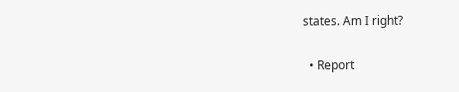states. Am I right?

  • Report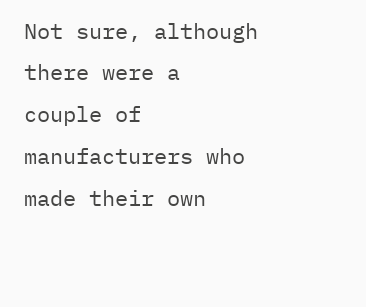Not sure, although there were a couple of manufacturers who made their own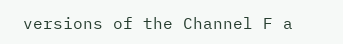versions of the Channel F a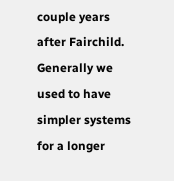couple years after Fairchild. Generally we used to have simpler systems for a longer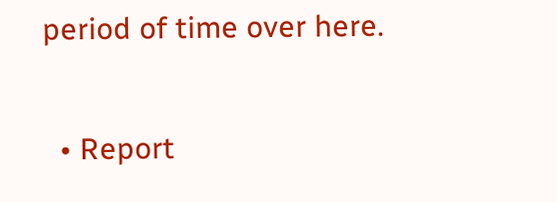period of time over here.

  • Report